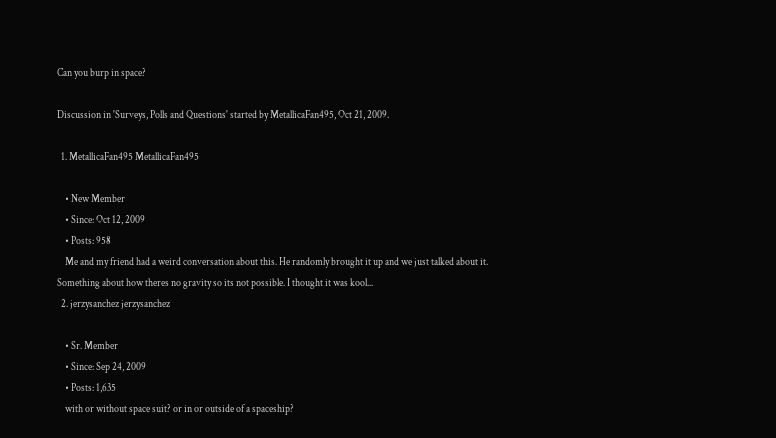Can you burp in space?

Discussion in 'Surveys, Polls and Questions' started by MetallicaFan495, Oct 21, 2009.

  1. MetallicaFan495 MetallicaFan495

    • New Member
    • Since: Oct 12, 2009
    • Posts: 958
    Me and my friend had a weird conversation about this. He randomly brought it up and we just talked about it. Something about how theres no gravity so its not possible. I thought it was kool...
  2. jerzysanchez jerzysanchez

    • Sr. Member
    • Since: Sep 24, 2009
    • Posts: 1,635
    with or without space suit? or in or outside of a spaceship?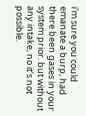i'm sure you could emanate a burp, had there been gases in your system prior. but without any intake, no it's not possible.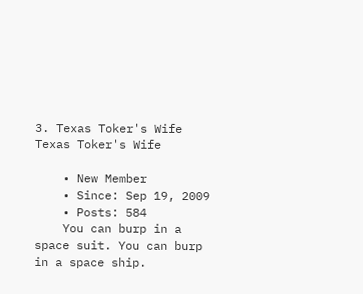3. Texas Toker's Wife Texas Toker's Wife

    • New Member
    • Since: Sep 19, 2009
    • Posts: 584
    You can burp in a space suit. You can burp in a space ship.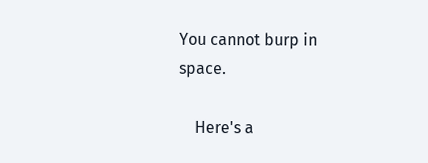You cannot burp in space.

    Here's a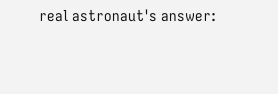real astronaut's answer: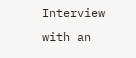Interview with an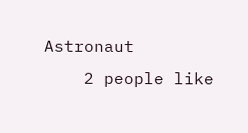Astronaut
    2 people like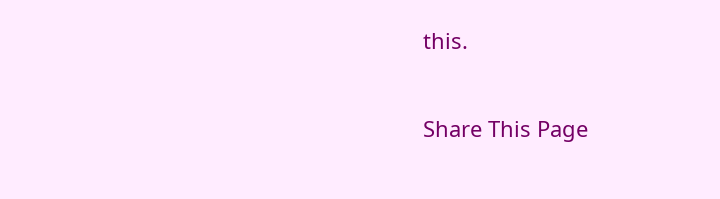this.

Share This Page